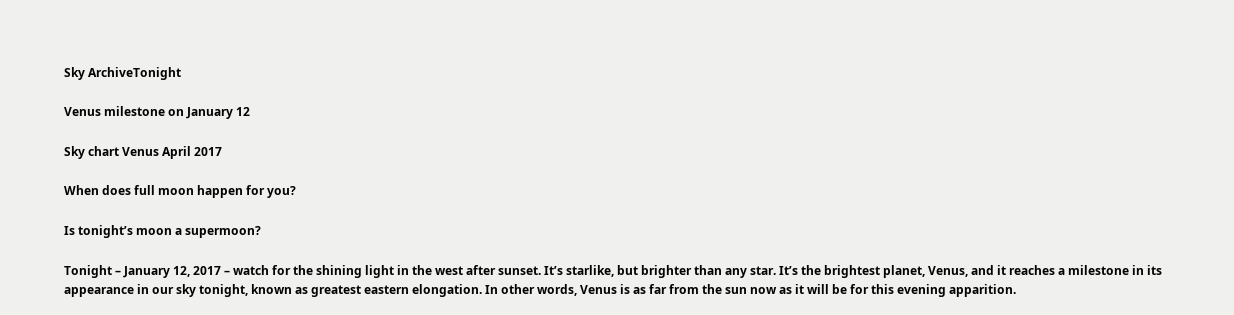Sky ArchiveTonight

Venus milestone on January 12

Sky chart Venus April 2017

When does full moon happen for you?

Is tonight’s moon a supermoon?

Tonight – January 12, 2017 – watch for the shining light in the west after sunset. It’s starlike, but brighter than any star. It’s the brightest planet, Venus, and it reaches a milestone in its appearance in our sky tonight, known as greatest eastern elongation. In other words, Venus is as far from the sun now as it will be for this evening apparition.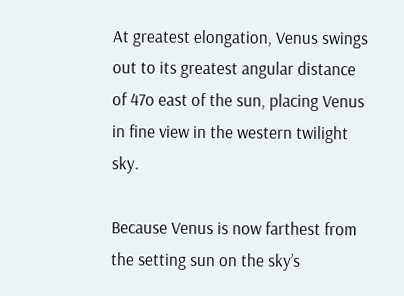At greatest elongation, Venus swings out to its greatest angular distance of 47o east of the sun, placing Venus in fine view in the western twilight sky.

Because Venus is now farthest from the setting sun on the sky’s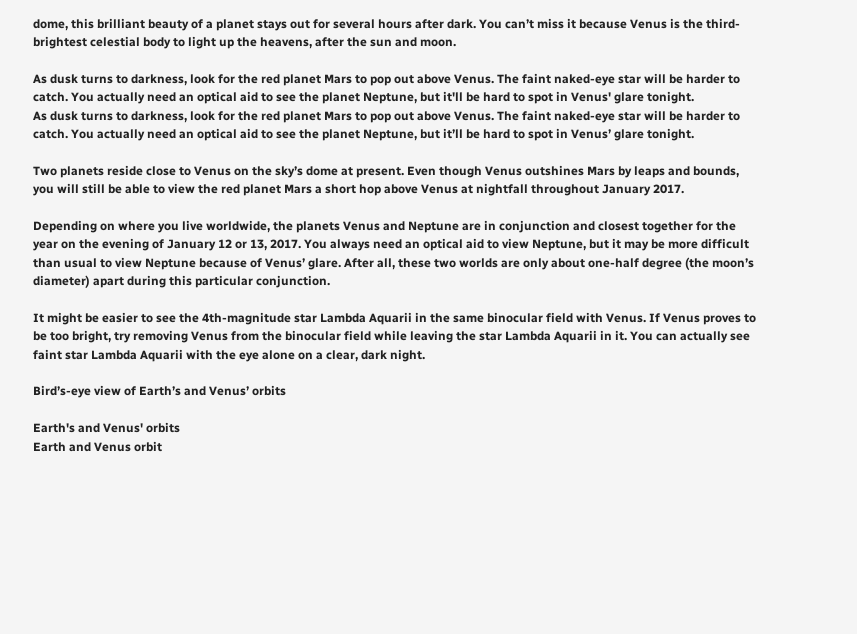dome, this brilliant beauty of a planet stays out for several hours after dark. You can’t miss it because Venus is the third-brightest celestial body to light up the heavens, after the sun and moon.

As dusk turns to darkness, look for the red planet Mars to pop out above Venus. The faint naked-eye star will be harder to catch. You actually need an optical aid to see the planet Neptune, but it'll be hard to spot in Venus' glare tonight.
As dusk turns to darkness, look for the red planet Mars to pop out above Venus. The faint naked-eye star will be harder to catch. You actually need an optical aid to see the planet Neptune, but it’ll be hard to spot in Venus’ glare tonight.

Two planets reside close to Venus on the sky’s dome at present. Even though Venus outshines Mars by leaps and bounds, you will still be able to view the red planet Mars a short hop above Venus at nightfall throughout January 2017.

Depending on where you live worldwide, the planets Venus and Neptune are in conjunction and closest together for the year on the evening of January 12 or 13, 2017. You always need an optical aid to view Neptune, but it may be more difficult than usual to view Neptune because of Venus’ glare. After all, these two worlds are only about one-half degree (the moon’s diameter) apart during this particular conjunction.

It might be easier to see the 4th-magnitude star Lambda Aquarii in the same binocular field with Venus. If Venus proves to be too bright, try removing Venus from the binocular field while leaving the star Lambda Aquarii in it. You can actually see faint star Lambda Aquarii with the eye alone on a clear, dark night.

Bird’s-eye view of Earth’s and Venus’ orbits

Earth's and Venus' orbits
Earth and Venus orbit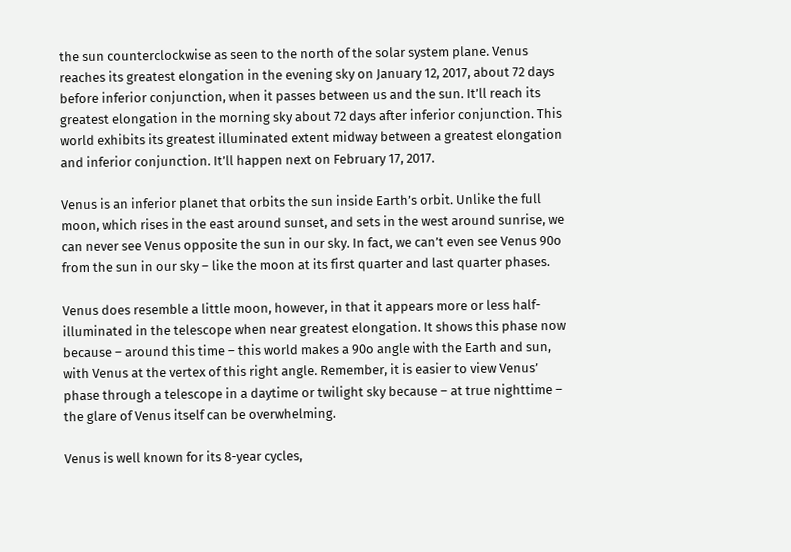the sun counterclockwise as seen to the north of the solar system plane. Venus reaches its greatest elongation in the evening sky on January 12, 2017, about 72 days before inferior conjunction, when it passes between us and the sun. It’ll reach its greatest elongation in the morning sky about 72 days after inferior conjunction. This world exhibits its greatest illuminated extent midway between a greatest elongation and inferior conjunction. It’ll happen next on February 17, 2017.

Venus is an inferior planet that orbits the sun inside Earth’s orbit. Unlike the full moon, which rises in the east around sunset, and sets in the west around sunrise, we can never see Venus opposite the sun in our sky. In fact, we can’t even see Venus 90o from the sun in our sky – like the moon at its first quarter and last quarter phases.

Venus does resemble a little moon, however, in that it appears more or less half-illuminated in the telescope when near greatest elongation. It shows this phase now because – around this time – this world makes a 90o angle with the Earth and sun, with Venus at the vertex of this right angle. Remember, it is easier to view Venus’ phase through a telescope in a daytime or twilight sky because – at true nighttime – the glare of Venus itself can be overwhelming.

Venus is well known for its 8-year cycles,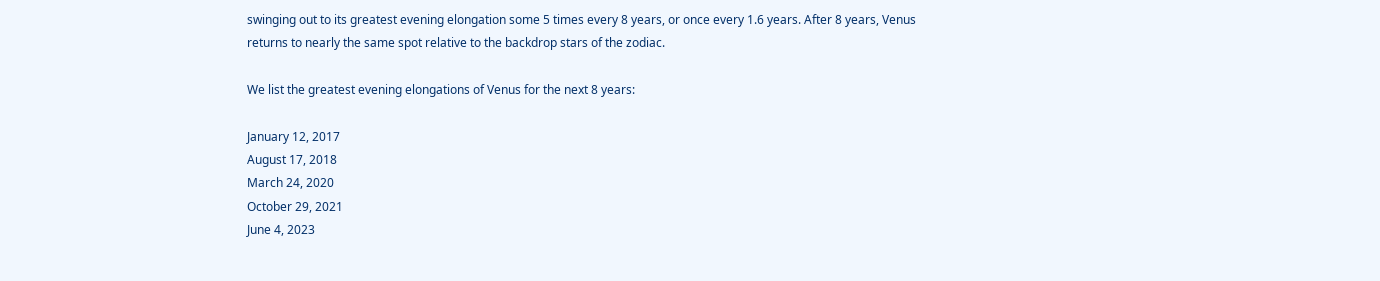swinging out to its greatest evening elongation some 5 times every 8 years, or once every 1.6 years. After 8 years, Venus returns to nearly the same spot relative to the backdrop stars of the zodiac.

We list the greatest evening elongations of Venus for the next 8 years:

January 12, 2017
August 17, 2018
March 24, 2020
October 29, 2021
June 4, 2023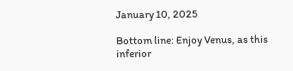January 10, 2025

Bottom line: Enjoy Venus, as this inferior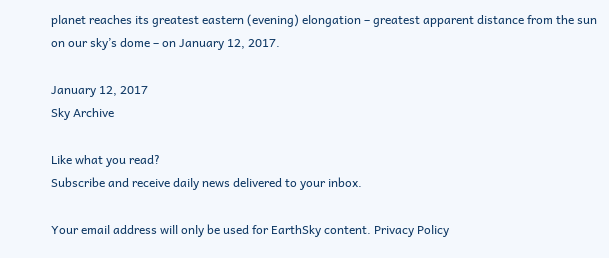planet reaches its greatest eastern (evening) elongation – greatest apparent distance from the sun on our sky’s dome – on January 12, 2017.

January 12, 2017
Sky Archive

Like what you read?
Subscribe and receive daily news delivered to your inbox.

Your email address will only be used for EarthSky content. Privacy Policy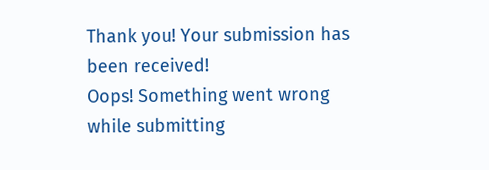Thank you! Your submission has been received!
Oops! Something went wrong while submitting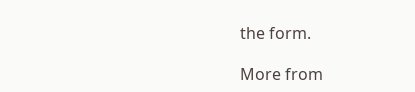the form.

More from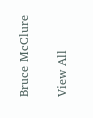Bruce McClure

View All